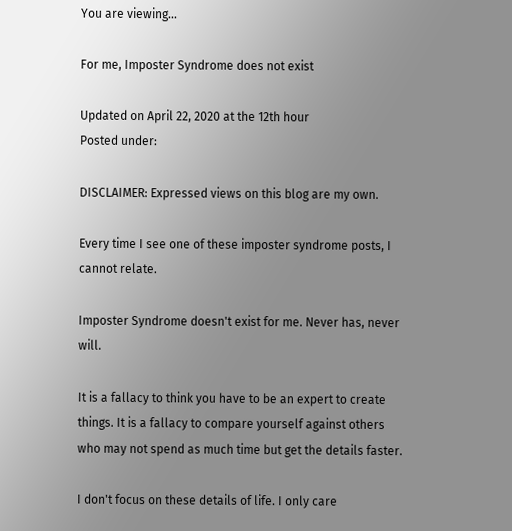You are viewing...

For me, Imposter Syndrome does not exist

Updated on April 22, 2020 at the 12th hour
Posted under:

DISCLAIMER: Expressed views on this blog are my own.

Every time I see one of these imposter syndrome posts, I cannot relate.

Imposter Syndrome doesn't exist for me. Never has, never will.

It is a fallacy to think you have to be an expert to create things. It is a fallacy to compare yourself against others who may not spend as much time but get the details faster.

I don't focus on these details of life. I only care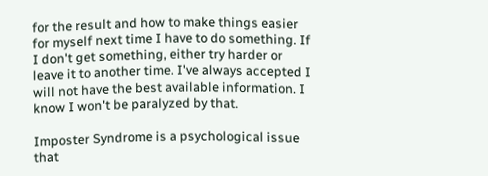for the result and how to make things easier for myself next time I have to do something. If I don't get something, either try harder or leave it to another time. I've always accepted I will not have the best available information. I know I won't be paralyzed by that.

Imposter Syndrome is a psychological issue that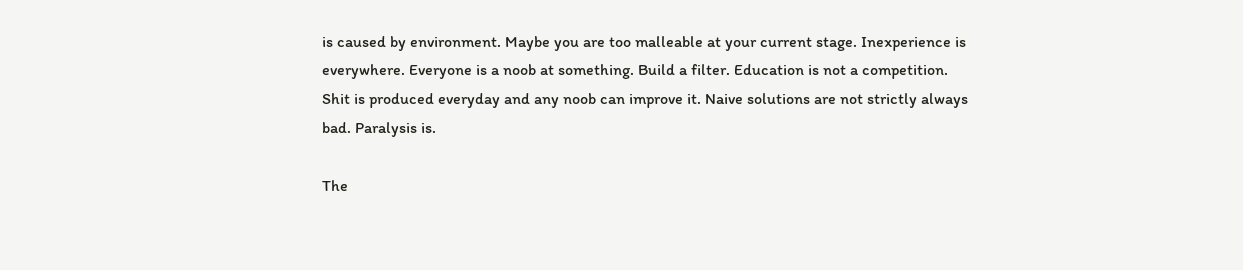is caused by environment. Maybe you are too malleable at your current stage. Inexperience is everywhere. Everyone is a noob at something. Build a filter. Education is not a competition. Shit is produced everyday and any noob can improve it. Naive solutions are not strictly always bad. Paralysis is.

The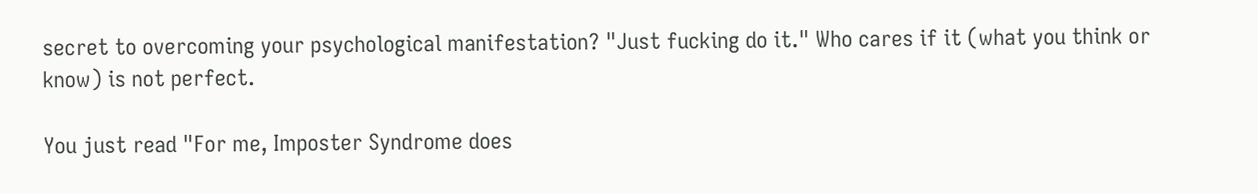secret to overcoming your psychological manifestation? "Just fucking do it." Who cares if it (what you think or know) is not perfect.

You just read "For me, Imposter Syndrome does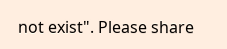not exist". Please share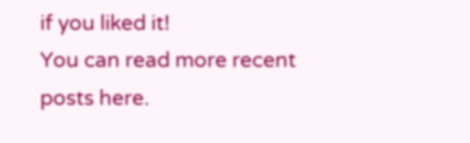if you liked it!
You can read more recent posts here.